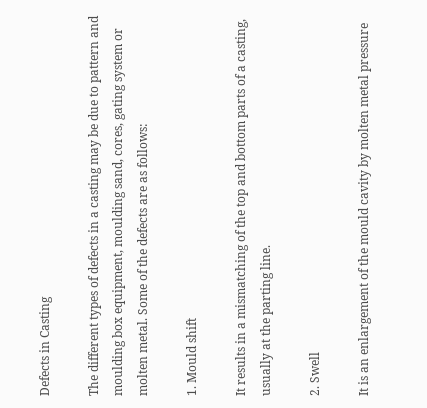Defects in Casting

The different types of defects in a casting may be due to pattern and moulding box equipment, moulding sand, cores, gating system or molten metal. Some of the defects are as follows:

1. Mould shift

It results in a mismatching of the top and bottom parts of a casting, usually at the parting line.

2. Swell

It is an enlargement of the mould cavity by molten metal pressure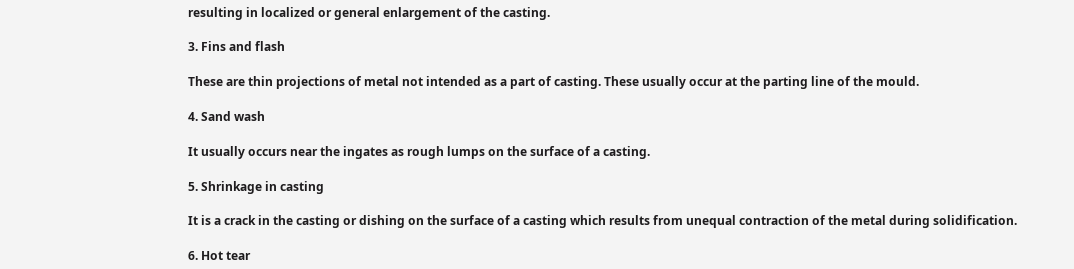resulting in localized or general enlargement of the casting.

3. Fins and flash

These are thin projections of metal not intended as a part of casting. These usually occur at the parting line of the mould.

4. Sand wash

It usually occurs near the ingates as rough lumps on the surface of a casting.

5. Shrinkage in casting

It is a crack in the casting or dishing on the surface of a casting which results from unequal contraction of the metal during solidification.

6. Hot tear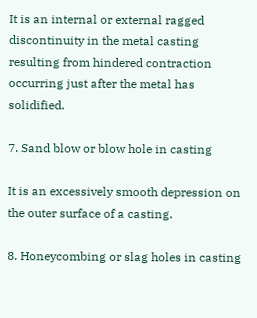It is an internal or external ragged discontinuity in the metal casting resulting from hindered contraction occurring just after the metal has solidified.

7. Sand blow or blow hole in casting

It is an excessively smooth depression on the outer surface of a casting.

8. Honeycombing or slag holes in casting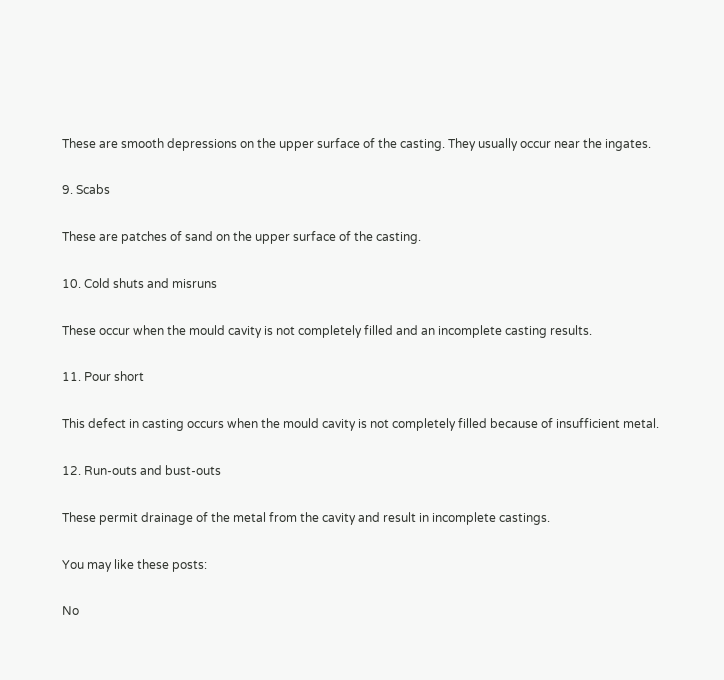These are smooth depressions on the upper surface of the casting. They usually occur near the ingates.

9. Scabs

These are patches of sand on the upper surface of the casting.

10. Cold shuts and misruns

These occur when the mould cavity is not completely filled and an incomplete casting results.

11. Pour short

This defect in casting occurs when the mould cavity is not completely filled because of insufficient metal.

12. Run-outs and bust-outs

These permit drainage of the metal from the cavity and result in incomplete castings.

You may like these posts:

No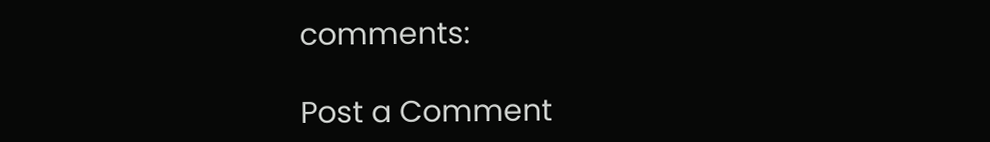comments:

Post a Comment